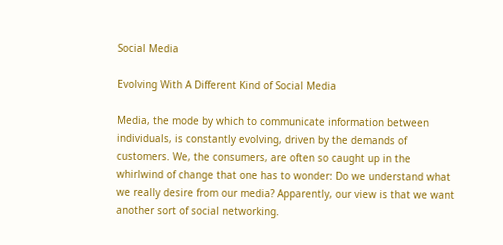Social Media

Evolving With A Different Kind of Social Media

Media, the mode by which to communicate information between individuals, is constantly evolving, driven by the demands of customers. We, the consumers, are often so caught up in the whirlwind of change that one has to wonder: Do we understand what we really desire from our media? Apparently, our view is that we want another sort of social networking.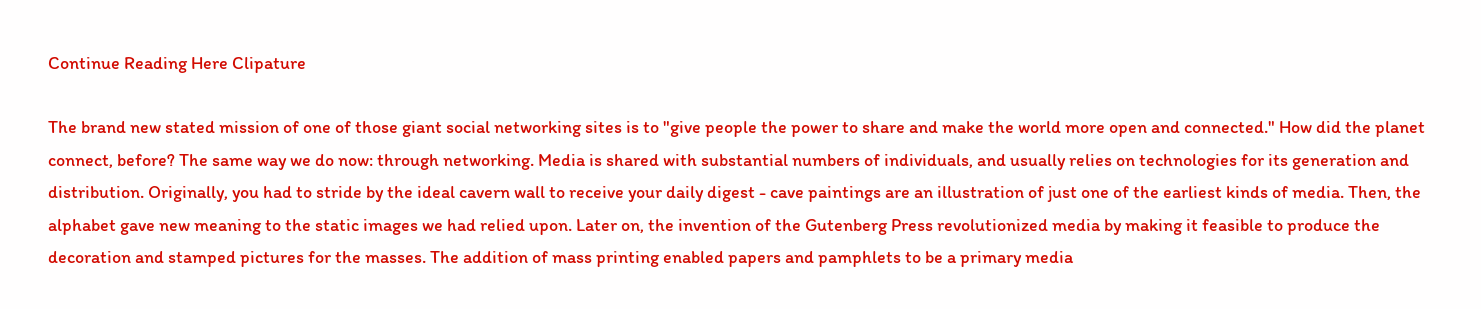Continue Reading Here Clipature

The brand new stated mission of one of those giant social networking sites is to "give people the power to share and make the world more open and connected." How did the planet connect, before? The same way we do now: through networking. Media is shared with substantial numbers of individuals, and usually relies on technologies for its generation and distribution. Originally, you had to stride by the ideal cavern wall to receive your daily digest - cave paintings are an illustration of just one of the earliest kinds of media. Then, the alphabet gave new meaning to the static images we had relied upon. Later on, the invention of the Gutenberg Press revolutionized media by making it feasible to produce the decoration and stamped pictures for the masses. The addition of mass printing enabled papers and pamphlets to be a primary media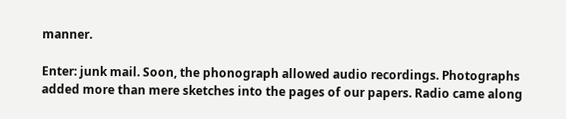manner.

Enter: junk mail. Soon, the phonograph allowed audio recordings. Photographs added more than mere sketches into the pages of our papers. Radio came along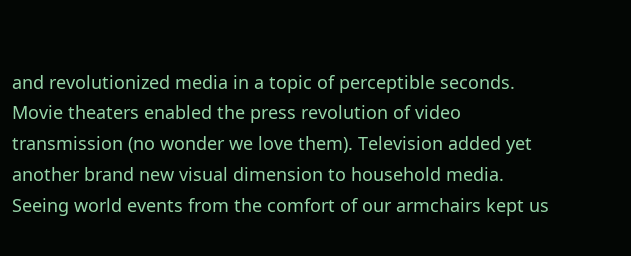and revolutionized media in a topic of perceptible seconds. Movie theaters enabled the press revolution of video transmission (no wonder we love them). Television added yet another brand new visual dimension to household media. Seeing world events from the comfort of our armchairs kept us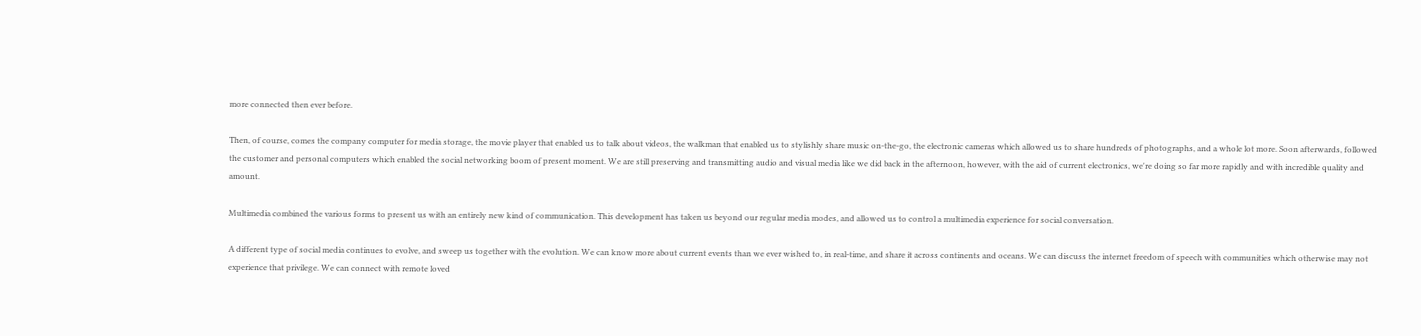more connected then ever before.

Then, of course, comes the company computer for media storage, the movie player that enabled us to talk about videos, the walkman that enabled us to stylishly share music on-the-go, the electronic cameras which allowed us to share hundreds of photographs, and a whole lot more. Soon afterwards, followed the customer and personal computers which enabled the social networking boom of present moment. We are still preserving and transmitting audio and visual media like we did back in the afternoon, however, with the aid of current electronics, we're doing so far more rapidly and with incredible quality and amount.

Multimedia combined the various forms to present us with an entirely new kind of communication. This development has taken us beyond our regular media modes, and allowed us to control a multimedia experience for social conversation.

A different type of social media continues to evolve, and sweep us together with the evolution. We can know more about current events than we ever wished to, in real-time, and share it across continents and oceans. We can discuss the internet freedom of speech with communities which otherwise may not experience that privilege. We can connect with remote loved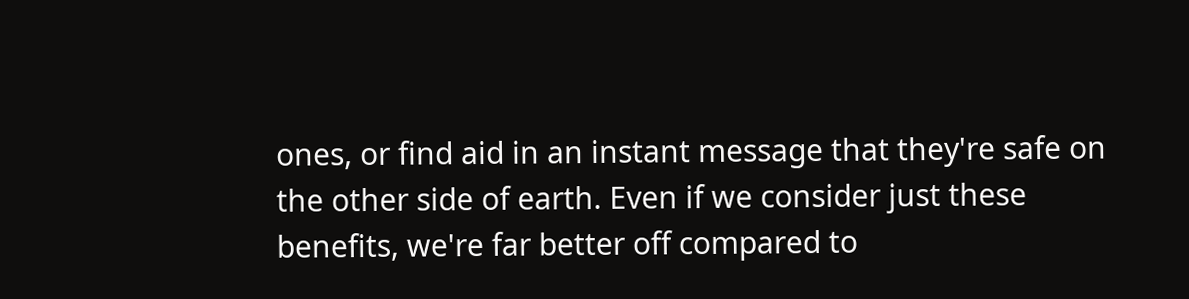ones, or find aid in an instant message that they're safe on the other side of earth. Even if we consider just these benefits, we're far better off compared to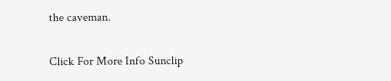the caveman.

Click For More Info Sunclip